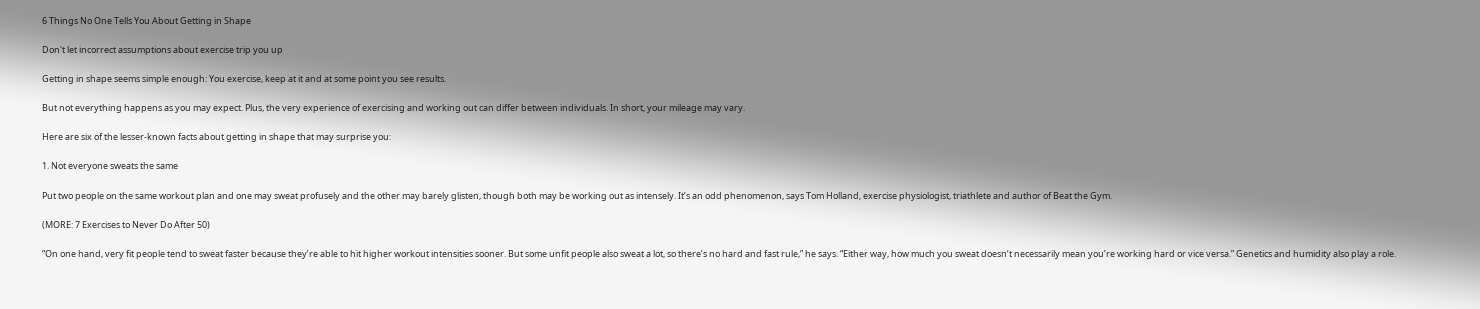6 Things No One Tells You About Getting in Shape

Don't let incorrect assumptions about exercise trip you up

Getting in shape seems simple enough: You exercise, keep at it and at some point you see results.

But not everything happens as you may expect. Plus, the very experience of exercising and working out can differ between individuals. In short, your mileage may vary.

Here are six of the lesser-known facts about getting in shape that may surprise you:

1. Not everyone sweats the same

Put two people on the same workout plan and one may sweat profusely and the other may barely glisten, though both may be working out as intensely. It’s an odd phenomenon, says Tom Holland, exercise physiologist, triathlete and author of Beat the Gym.

(MORE: 7 Exercises to Never Do After 50)

“On one hand, very fit people tend to sweat faster because they’re able to hit higher workout intensities sooner. But some unfit people also sweat a lot, so there’s no hard and fast rule,” he says. “Either way, how much you sweat doesn’t necessarily mean you’re working hard or vice versa.” Genetics and humidity also play a role.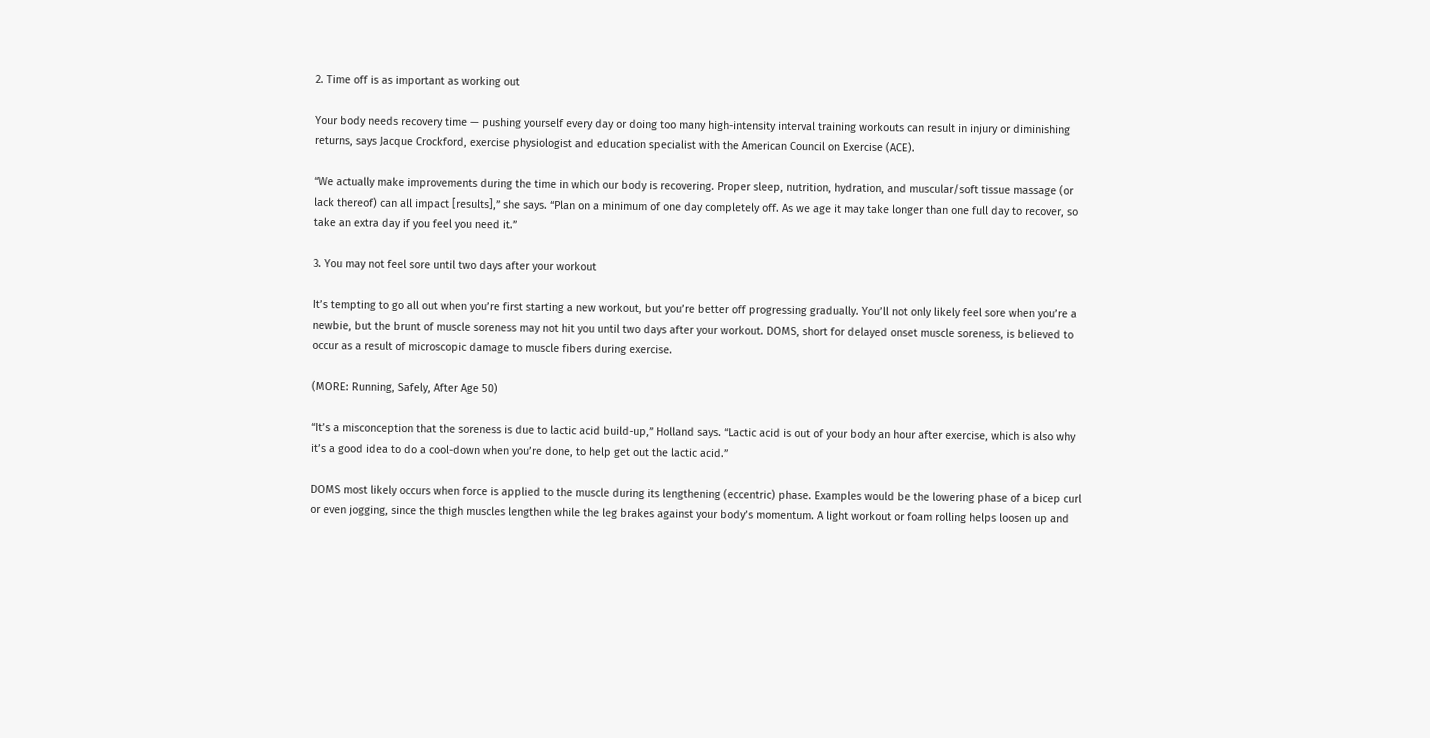2. Time off is as important as working out

Your body needs recovery time — pushing yourself every day or doing too many high-intensity interval training workouts can result in injury or diminishing returns, says Jacque Crockford, exercise physiologist and education specialist with the American Council on Exercise (ACE).

“We actually make improvements during the time in which our body is recovering. Proper sleep, nutrition, hydration, and muscular/soft tissue massage (or lack thereof) can all impact [results],” she says. “Plan on a minimum of one day completely off. As we age it may take longer than one full day to recover, so take an extra day if you feel you need it.”

3. You may not feel sore until two days after your workout

It’s tempting to go all out when you’re first starting a new workout, but you’re better off progressing gradually. You’ll not only likely feel sore when you’re a newbie, but the brunt of muscle soreness may not hit you until two days after your workout. DOMS, short for delayed onset muscle soreness, is believed to occur as a result of microscopic damage to muscle fibers during exercise.

(MORE: Running, Safely, After Age 50)

“It’s a misconception that the soreness is due to lactic acid build-up,” Holland says. “Lactic acid is out of your body an hour after exercise, which is also why it’s a good idea to do a cool-down when you’re done, to help get out the lactic acid.”

DOMS most likely occurs when force is applied to the muscle during its lengthening (eccentric) phase. Examples would be the lowering phase of a bicep curl or even jogging, since the thigh muscles lengthen while the leg brakes against your body’s momentum. A light workout or foam rolling helps loosen up and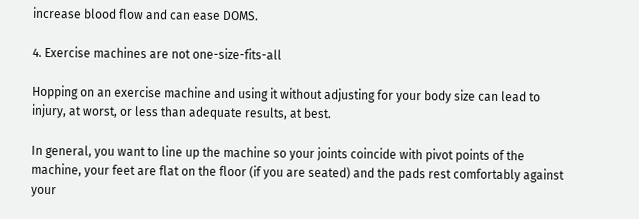increase blood flow and can ease DOMS.

4. Exercise machines are not one-size-fits-all

Hopping on an exercise machine and using it without adjusting for your body size can lead to injury, at worst, or less than adequate results, at best.

In general, you want to line up the machine so your joints coincide with pivot points of the machine, your feet are flat on the floor (if you are seated) and the pads rest comfortably against your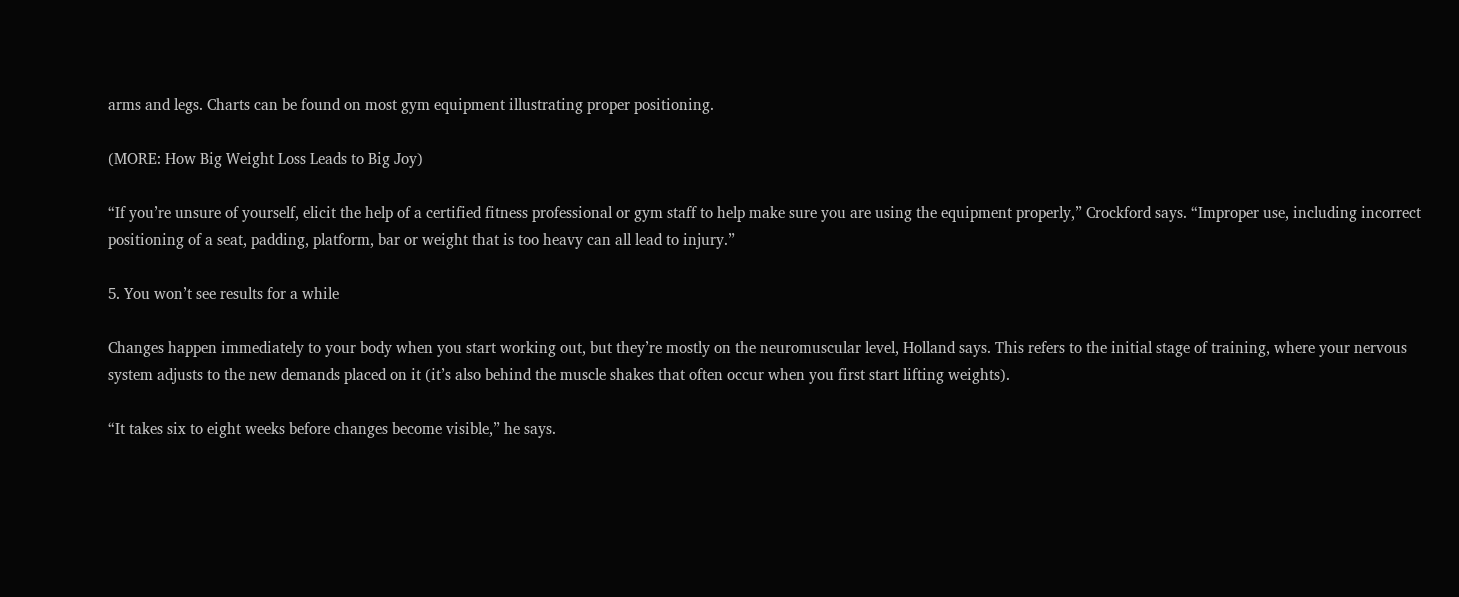arms and legs. Charts can be found on most gym equipment illustrating proper positioning.

(MORE: How Big Weight Loss Leads to Big Joy)

“If you’re unsure of yourself, elicit the help of a certified fitness professional or gym staff to help make sure you are using the equipment properly,” Crockford says. “Improper use, including incorrect positioning of a seat, padding, platform, bar or weight that is too heavy can all lead to injury.”

5. You won’t see results for a while

Changes happen immediately to your body when you start working out, but they’re mostly on the neuromuscular level, Holland says. This refers to the initial stage of training, where your nervous system adjusts to the new demands placed on it (it’s also behind the muscle shakes that often occur when you first start lifting weights).

“It takes six to eight weeks before changes become visible,” he says.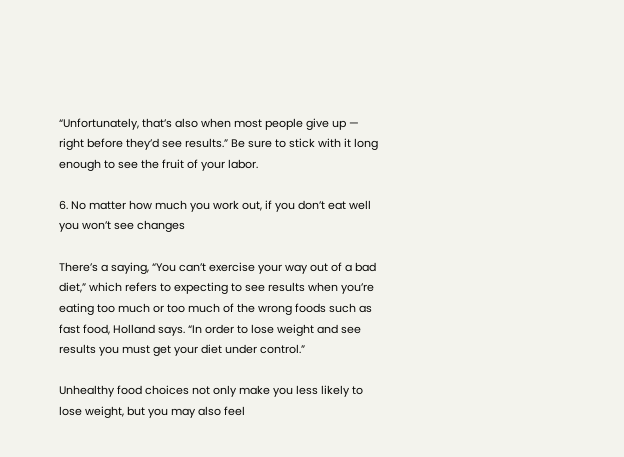“Unfortunately, that’s also when most people give up — right before they’d see results.” Be sure to stick with it long enough to see the fruit of your labor.

6. No matter how much you work out, if you don’t eat well you won’t see changes

There’s a saying, “You can’t exercise your way out of a bad diet,” which refers to expecting to see results when you’re eating too much or too much of the wrong foods such as fast food, Holland says. “In order to lose weight and see results you must get your diet under control.”

Unhealthy food choices not only make you less likely to lose weight, but you may also feel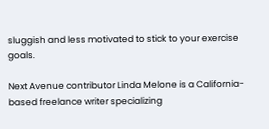sluggish and less motivated to stick to your exercise goals.

Next Avenue contributor Linda Melone is a California-based freelance writer specializing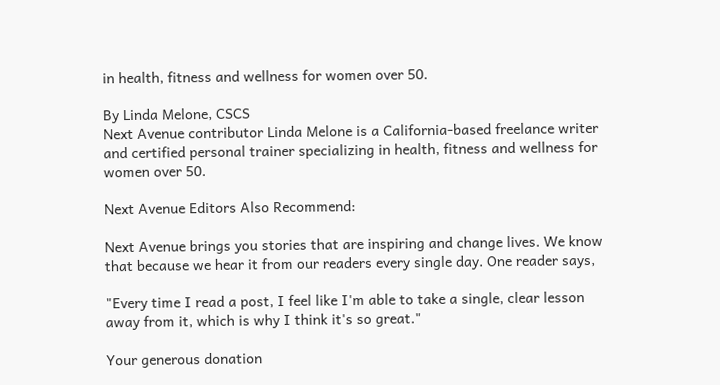in health, fitness and wellness for women over 50.

By Linda Melone, CSCS
Next Avenue contributor Linda Melone is a California-based freelance writer and certified personal trainer specializing in health, fitness and wellness for women over 50.

Next Avenue Editors Also Recommend:

Next Avenue brings you stories that are inspiring and change lives. We know that because we hear it from our readers every single day. One reader says,

"Every time I read a post, I feel like I'm able to take a single, clear lesson away from it, which is why I think it's so great."

Your generous donation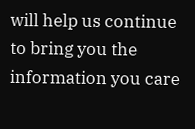will help us continue to bring you the information you care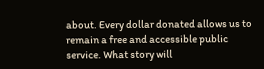about. Every dollar donated allows us to remain a free and accessible public service. What story will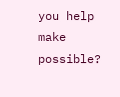you help make possible?